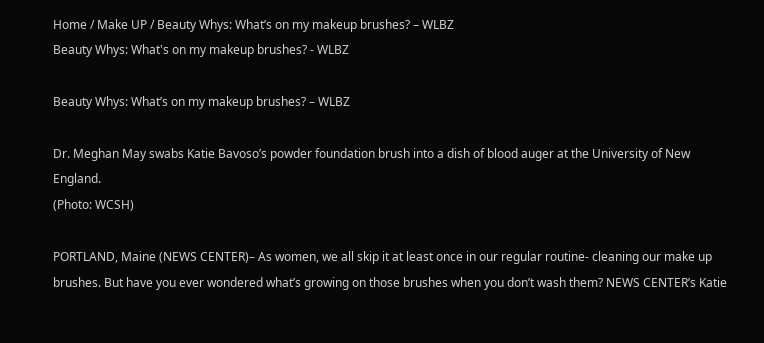Home / Make UP / Beauty Whys: What’s on my makeup brushes? – WLBZ
Beauty Whys: What's on my makeup brushes? - WLBZ

Beauty Whys: What’s on my makeup brushes? – WLBZ

Dr. Meghan May swabs Katie Bavoso’s powder foundation brush into a dish of blood auger at the University of New England.
(Photo: WCSH)

PORTLAND, Maine (NEWS CENTER)– As women, we all skip it at least once in our regular routine- cleaning our make up brushes. But have you ever wondered what’s growing on those brushes when you don’t wash them? NEWS CENTER’s Katie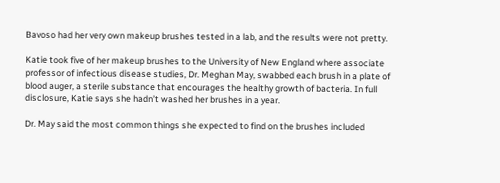Bavoso had her very own makeup brushes tested in a lab, and the results were not pretty.

Katie took five of her makeup brushes to the University of New England where associate professor of infectious disease studies, Dr. Meghan May, swabbed each brush in a plate of blood auger, a sterile substance that encourages the healthy growth of bacteria. In full disclosure, Katie says she hadn’t washed her brushes in a year.

Dr. May said the most common things she expected to find on the brushes included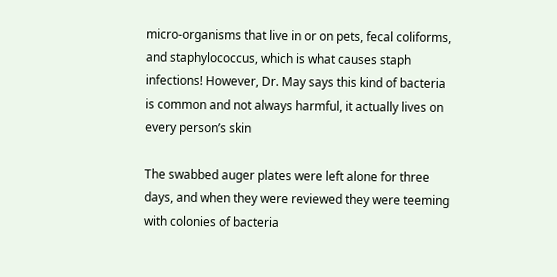micro-organisms that live in or on pets, fecal coliforms, and staphylococcus, which is what causes staph infections! However, Dr. May says this kind of bacteria is common and not always harmful, it actually lives on every person’s skin

The swabbed auger plates were left alone for three days, and when they were reviewed they were teeming with colonies of bacteria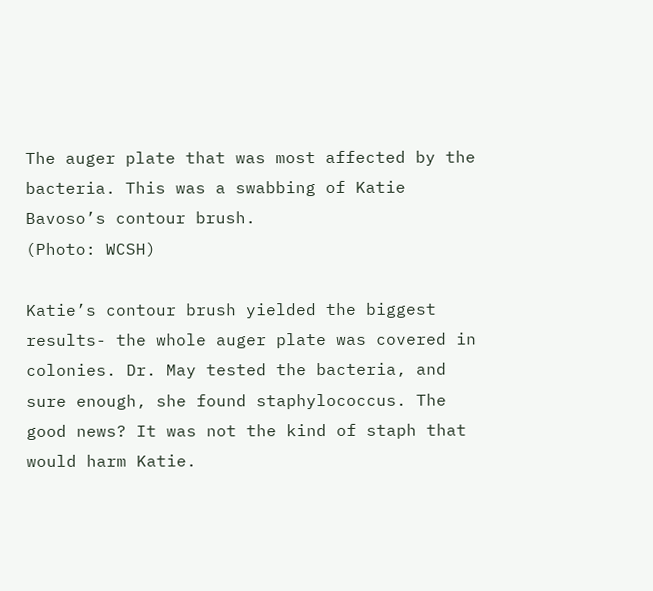The auger plate that was most affected by the bacteria. This was a swabbing of Katie Bavoso’s contour brush.
(Photo: WCSH)

Katie’s contour brush yielded the biggest results- the whole auger plate was covered in colonies. Dr. May tested the bacteria, and sure enough, she found staphylococcus. The good news? It was not the kind of staph that would harm Katie.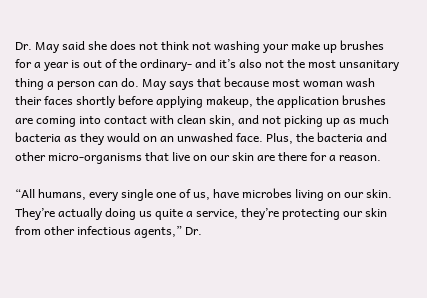Dr. May said she does not think not washing your make up brushes for a year is out of the ordinary- and it’s also not the most unsanitary thing a person can do. May says that because most woman wash their faces shortly before applying makeup, the application brushes are coming into contact with clean skin, and not picking up as much bacteria as they would on an unwashed face. Plus, the bacteria and other micro-organisms that live on our skin are there for a reason.

“All humans, every single one of us, have microbes living on our skin. They’re actually doing us quite a service, they’re protecting our skin from other infectious agents,” Dr.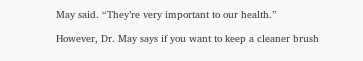May said. “They’re very important to our health.”

However, Dr. May says if you want to keep a cleaner brush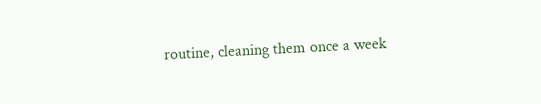routine, cleaning them once a week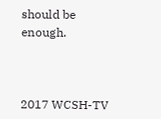should be enough.



2017 WCSH-TV